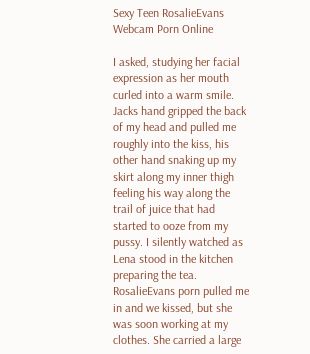Sexy Teen RosalieEvans Webcam Porn Online

I asked, studying her facial expression as her mouth curled into a warm smile. Jacks hand gripped the back of my head and pulled me roughly into the kiss, his other hand snaking up my skirt along my inner thigh feeling his way along the trail of juice that had started to ooze from my pussy. I silently watched as Lena stood in the kitchen preparing the tea. RosalieEvans porn pulled me in and we kissed, but she was soon working at my clothes. She carried a large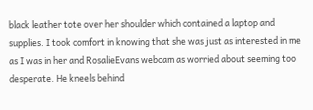black leather tote over her shoulder which contained a laptop and supplies. I took comfort in knowing that she was just as interested in me as I was in her and RosalieEvans webcam as worried about seeming too desperate. He kneels behind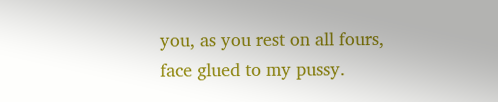you, as you rest on all fours, face glued to my pussy.